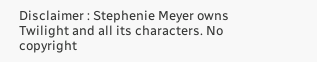Disclaimer : Stephenie Meyer owns Twilight and all its characters. No copyright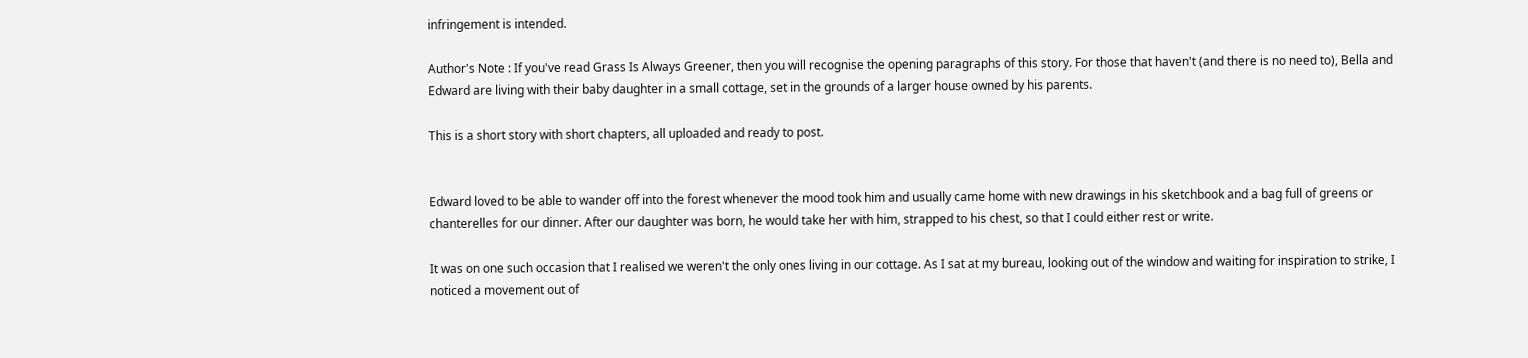infringement is intended.

Author's Note : If you've read Grass Is Always Greener, then you will recognise the opening paragraphs of this story. For those that haven't (and there is no need to), Bella and Edward are living with their baby daughter in a small cottage, set in the grounds of a larger house owned by his parents.

This is a short story with short chapters, all uploaded and ready to post.


Edward loved to be able to wander off into the forest whenever the mood took him and usually came home with new drawings in his sketchbook and a bag full of greens or chanterelles for our dinner. After our daughter was born, he would take her with him, strapped to his chest, so that I could either rest or write.

It was on one such occasion that I realised we weren't the only ones living in our cottage. As I sat at my bureau, looking out of the window and waiting for inspiration to strike, I noticed a movement out of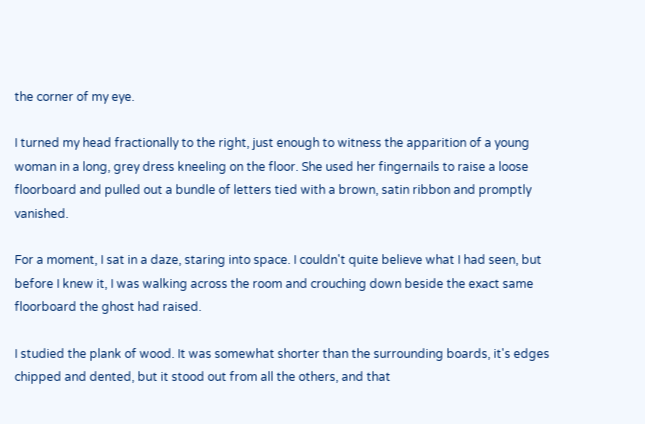the corner of my eye.

I turned my head fractionally to the right, just enough to witness the apparition of a young woman in a long, grey dress kneeling on the floor. She used her fingernails to raise a loose floorboard and pulled out a bundle of letters tied with a brown, satin ribbon and promptly vanished.

For a moment, I sat in a daze, staring into space. I couldn't quite believe what I had seen, but before I knew it, I was walking across the room and crouching down beside the exact same floorboard the ghost had raised.

I studied the plank of wood. It was somewhat shorter than the surrounding boards, it's edges chipped and dented, but it stood out from all the others, and that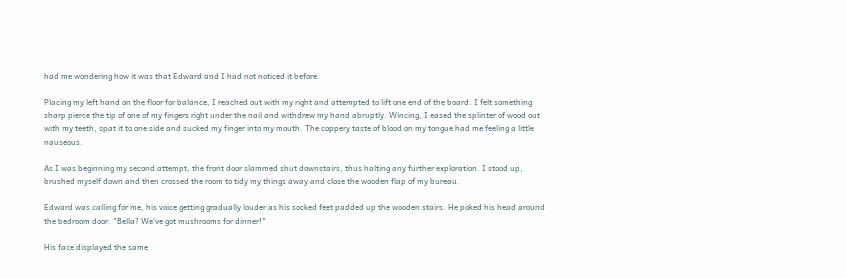had me wondering how it was that Edward and I had not noticed it before.

Placing my left hand on the floor for balance, I reached out with my right and attempted to lift one end of the board. I felt something sharp pierce the tip of one of my fingers right under the nail and withdrew my hand abruptly. Wincing, I eased the splinter of wood out with my teeth, spat it to one side and sucked my finger into my mouth. The coppery taste of blood on my tongue had me feeling a little nauseous.

As I was beginning my second attempt, the front door slammed shut downstairs, thus halting any further exploration. I stood up, brushed myself down and then crossed the room to tidy my things away and close the wooden flap of my bureau.

Edward was calling for me, his voice getting gradually louder as his socked feet padded up the wooden stairs. He poked his head around the bedroom door. "Bella? We've got mushrooms for dinner!"

His face displayed the same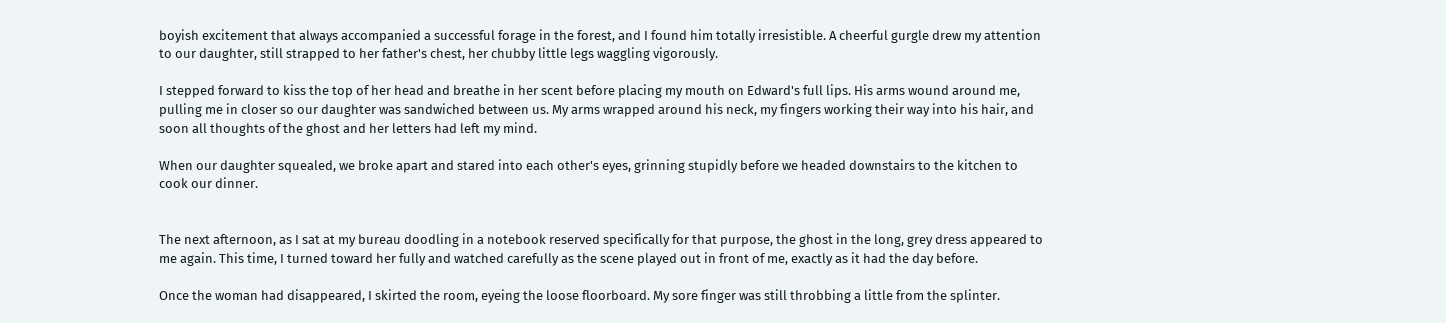boyish excitement that always accompanied a successful forage in the forest, and I found him totally irresistible. A cheerful gurgle drew my attention to our daughter, still strapped to her father's chest, her chubby little legs waggling vigorously.

I stepped forward to kiss the top of her head and breathe in her scent before placing my mouth on Edward's full lips. His arms wound around me, pulling me in closer so our daughter was sandwiched between us. My arms wrapped around his neck, my fingers working their way into his hair, and soon all thoughts of the ghost and her letters had left my mind.

When our daughter squealed, we broke apart and stared into each other's eyes, grinning stupidly before we headed downstairs to the kitchen to cook our dinner.


The next afternoon, as I sat at my bureau doodling in a notebook reserved specifically for that purpose, the ghost in the long, grey dress appeared to me again. This time, I turned toward her fully and watched carefully as the scene played out in front of me, exactly as it had the day before.

Once the woman had disappeared, I skirted the room, eyeing the loose floorboard. My sore finger was still throbbing a little from the splinter.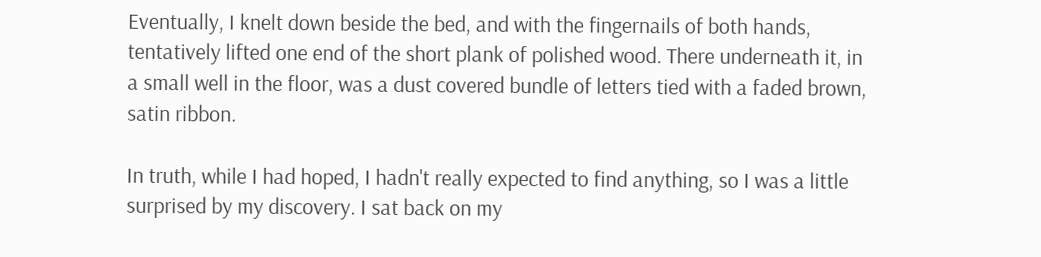Eventually, I knelt down beside the bed, and with the fingernails of both hands, tentatively lifted one end of the short plank of polished wood. There underneath it, in a small well in the floor, was a dust covered bundle of letters tied with a faded brown, satin ribbon.

In truth, while I had hoped, I hadn't really expected to find anything, so I was a little surprised by my discovery. I sat back on my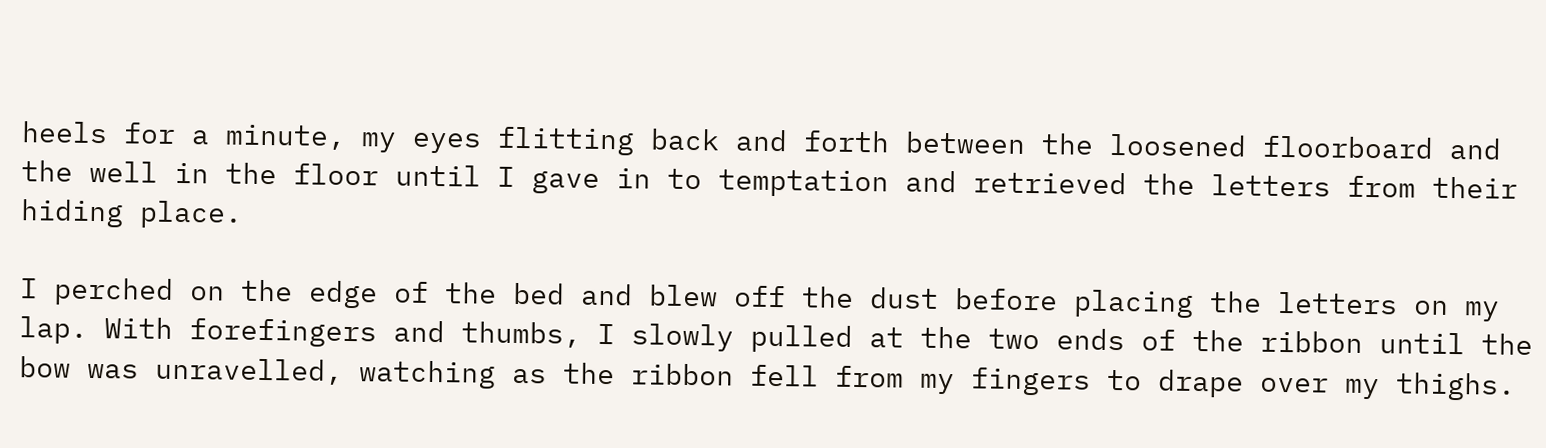heels for a minute, my eyes flitting back and forth between the loosened floorboard and the well in the floor until I gave in to temptation and retrieved the letters from their hiding place.

I perched on the edge of the bed and blew off the dust before placing the letters on my lap. With forefingers and thumbs, I slowly pulled at the two ends of the ribbon until the bow was unravelled, watching as the ribbon fell from my fingers to drape over my thighs.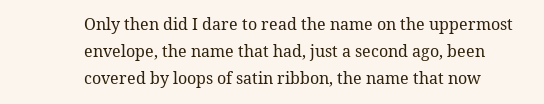Only then did I dare to read the name on the uppermost envelope, the name that had, just a second ago, been covered by loops of satin ribbon, the name that now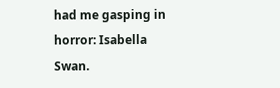had me gasping in horror: Isabella Swan.